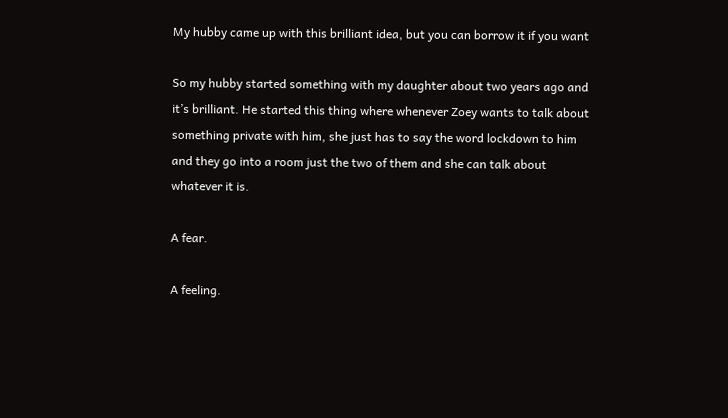My hubby came up with this brilliant idea, but you can borrow it if you want

So my hubby started something with my daughter about two years ago and it’s brilliant. He started this thing where whenever Zoey wants to talk about something private with him, she just has to say the word lockdown to him and they go into a room just the two of them and she can talk about whatever it is.

A fear.

A feeling.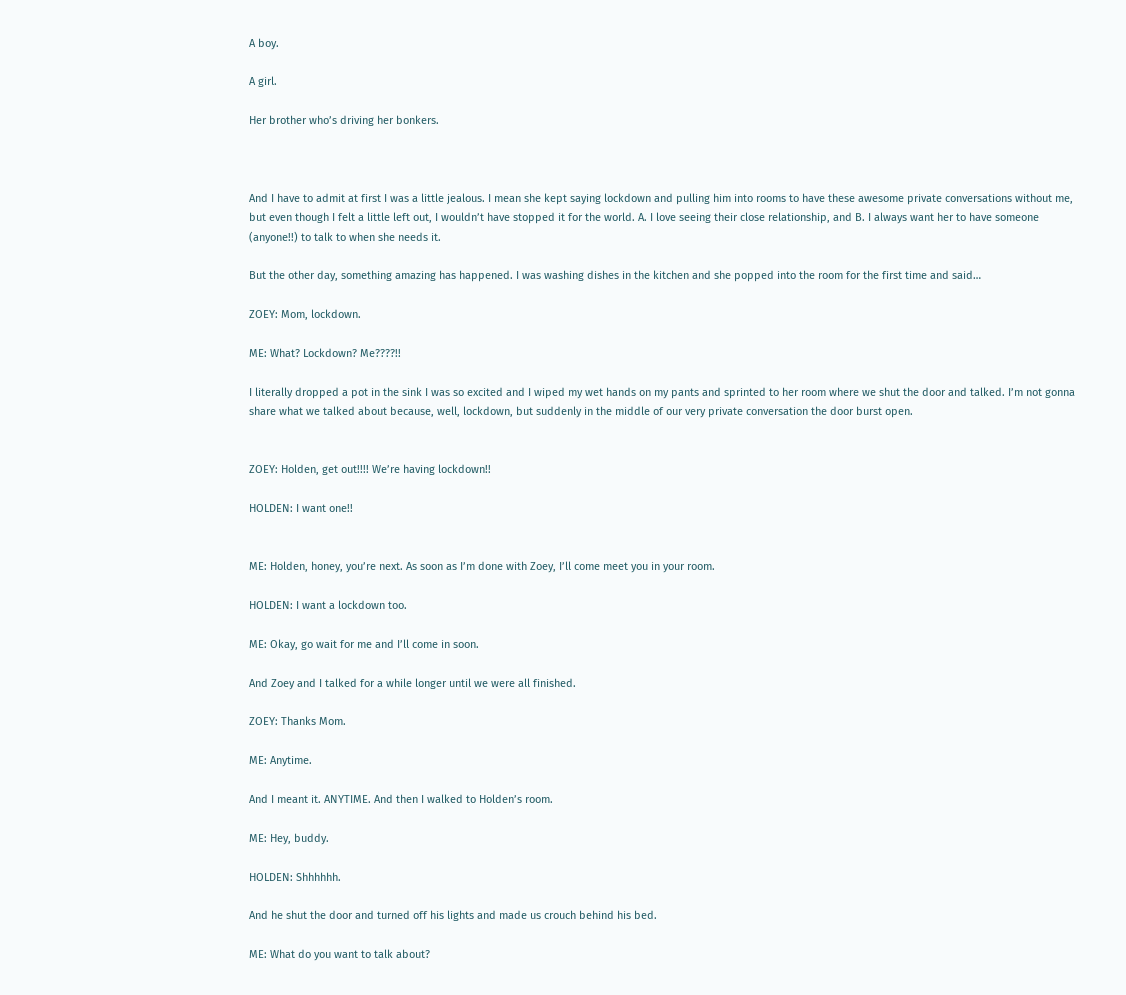A boy.

A girl.

Her brother who’s driving her bonkers.



And I have to admit at first I was a little jealous. I mean she kept saying lockdown and pulling him into rooms to have these awesome private conversations without me, but even though I felt a little left out, I wouldn’t have stopped it for the world. A. I love seeing their close relationship, and B. I always want her to have someone (anyone!!) to talk to when she needs it.

But the other day, something amazing has happened. I was washing dishes in the kitchen and she popped into the room for the first time and said…

ZOEY: Mom, lockdown.

ME: What? Lockdown? Me????!!

I literally dropped a pot in the sink I was so excited and I wiped my wet hands on my pants and sprinted to her room where we shut the door and talked. I’m not gonna share what we talked about because, well, lockdown, but suddenly in the middle of our very private conversation the door burst open.


ZOEY: Holden, get out!!!! We’re having lockdown!!

HOLDEN: I want one!!


ME: Holden, honey, you’re next. As soon as I’m done with Zoey, I’ll come meet you in your room.

HOLDEN: I want a lockdown too.

ME: Okay, go wait for me and I’ll come in soon.

And Zoey and I talked for a while longer until we were all finished.

ZOEY: Thanks Mom.

ME: Anytime.

And I meant it. ANYTIME. And then I walked to Holden’s room.

ME: Hey, buddy.

HOLDEN: Shhhhhh.

And he shut the door and turned off his lights and made us crouch behind his bed.

ME: What do you want to talk about?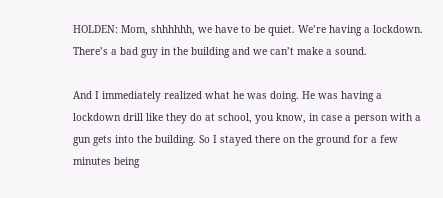HOLDEN: Mom, shhhhhh, we have to be quiet. We’re having a lockdown. There’s a bad guy in the building and we can’t make a sound.

And I immediately realized what he was doing. He was having a lockdown drill like they do at school, you know, in case a person with a gun gets into the building. So I stayed there on the ground for a few minutes being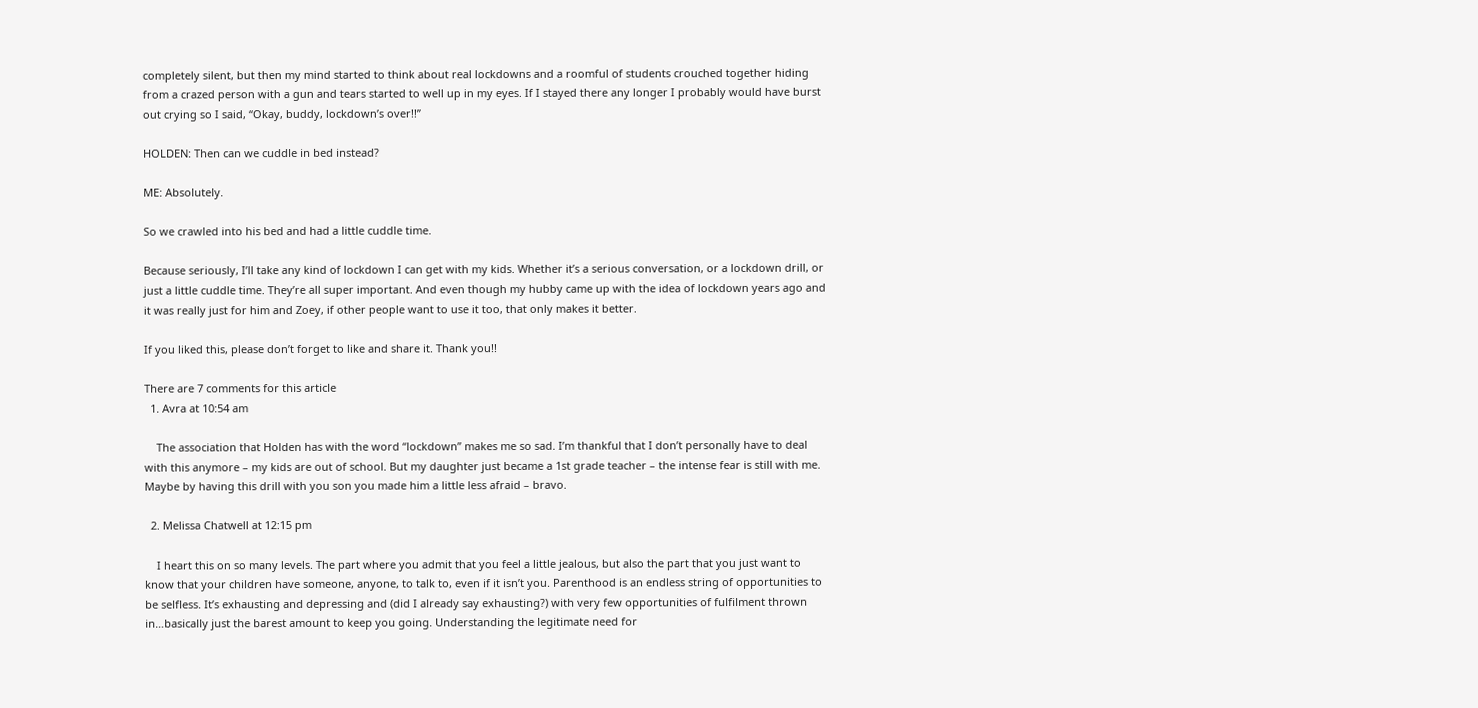completely silent, but then my mind started to think about real lockdowns and a roomful of students crouched together hiding from a crazed person with a gun and tears started to well up in my eyes. If I stayed there any longer I probably would have burst out crying so I said, “Okay, buddy, lockdown’s over!!”

HOLDEN: Then can we cuddle in bed instead?

ME: Absolutely.

So we crawled into his bed and had a little cuddle time.

Because seriously, I’ll take any kind of lockdown I can get with my kids. Whether it’s a serious conversation, or a lockdown drill, or just a little cuddle time. They’re all super important. And even though my hubby came up with the idea of lockdown years ago and it was really just for him and Zoey, if other people want to use it too, that only makes it better.

If you liked this, please don’t forget to like and share it. Thank you!!

There are 7 comments for this article
  1. Avra at 10:54 am

    The association that Holden has with the word “lockdown” makes me so sad. I’m thankful that I don’t personally have to deal with this anymore – my kids are out of school. But my daughter just became a 1st grade teacher – the intense fear is still with me. Maybe by having this drill with you son you made him a little less afraid – bravo.

  2. Melissa Chatwell at 12:15 pm

    I heart this on so many levels. The part where you admit that you feel a little jealous, but also the part that you just want to know that your children have someone, anyone, to talk to, even if it isn’t you. Parenthood is an endless string of opportunities to be selfless. It’s exhausting and depressing and (did I already say exhausting?) with very few opportunities of fulfilment thrown in…basically just the barest amount to keep you going. Understanding the legitimate need for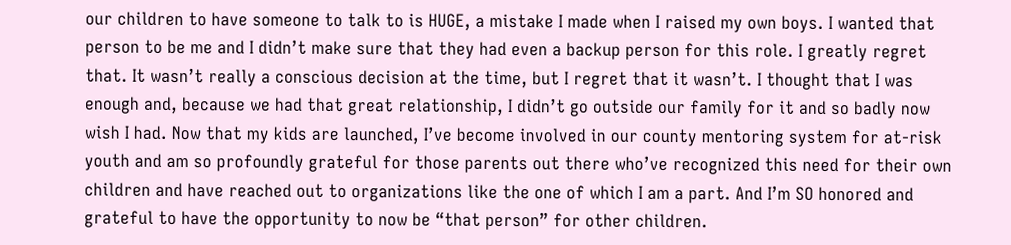our children to have someone to talk to is HUGE, a mistake I made when I raised my own boys. I wanted that person to be me and I didn’t make sure that they had even a backup person for this role. I greatly regret that. It wasn’t really a conscious decision at the time, but I regret that it wasn’t. I thought that I was enough and, because we had that great relationship, I didn’t go outside our family for it and so badly now wish I had. Now that my kids are launched, I’ve become involved in our county mentoring system for at-risk youth and am so profoundly grateful for those parents out there who’ve recognized this need for their own children and have reached out to organizations like the one of which I am a part. And I’m SO honored and grateful to have the opportunity to now be “that person” for other children.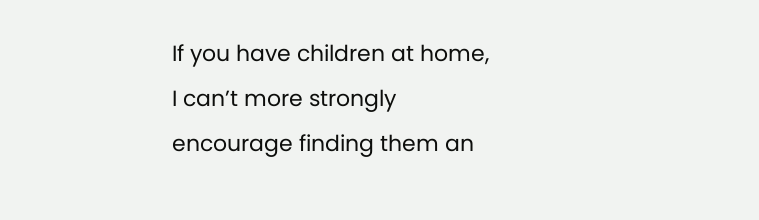If you have children at home, I can’t more strongly encourage finding them an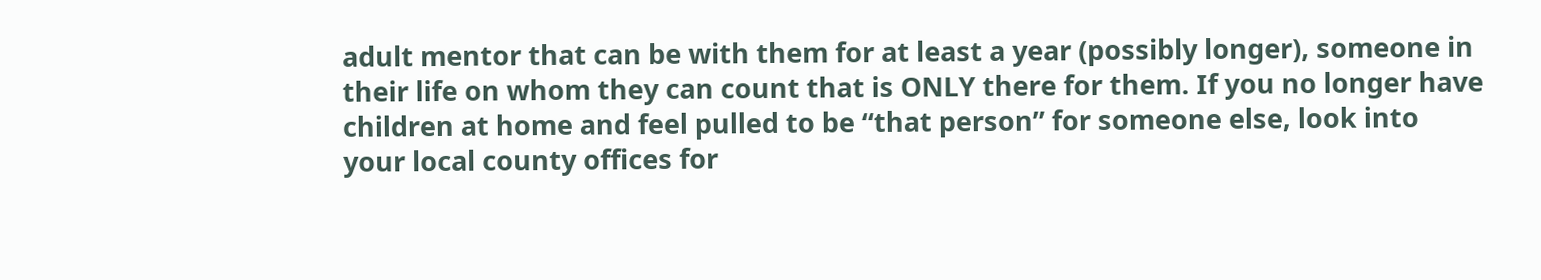adult mentor that can be with them for at least a year (possibly longer), someone in their life on whom they can count that is ONLY there for them. If you no longer have children at home and feel pulled to be “that person” for someone else, look into your local county offices for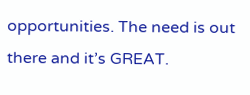opportunities. The need is out there and it’s GREAT.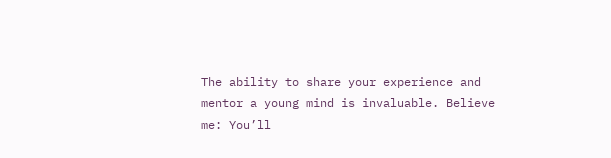The ability to share your experience and mentor a young mind is invaluable. Believe me: You’ll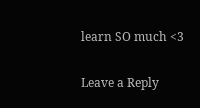learn SO much <3

Leave a Reply